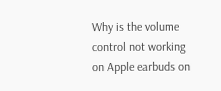Why is the volume control not working on Apple earbuds on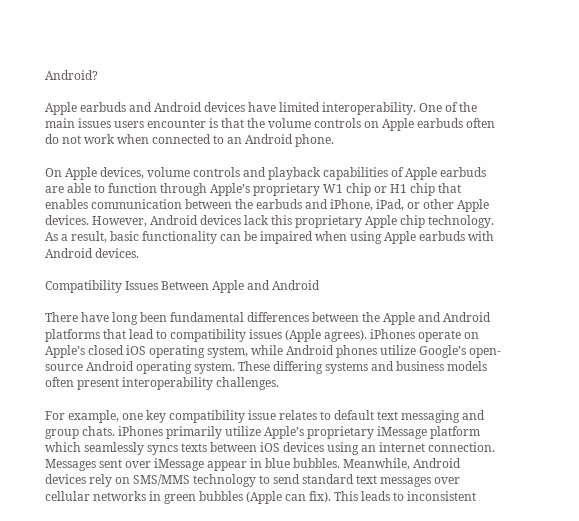Android?

Apple earbuds and Android devices have limited interoperability. One of the main issues users encounter is that the volume controls on Apple earbuds often do not work when connected to an Android phone.

On Apple devices, volume controls and playback capabilities of Apple earbuds are able to function through Apple’s proprietary W1 chip or H1 chip that enables communication between the earbuds and iPhone, iPad, or other Apple devices. However, Android devices lack this proprietary Apple chip technology. As a result, basic functionality can be impaired when using Apple earbuds with Android devices.

Compatibility Issues Between Apple and Android

There have long been fundamental differences between the Apple and Android platforms that lead to compatibility issues (Apple agrees). iPhones operate on Apple’s closed iOS operating system, while Android phones utilize Google’s open-source Android operating system. These differing systems and business models often present interoperability challenges.

For example, one key compatibility issue relates to default text messaging and group chats. iPhones primarily utilize Apple’s proprietary iMessage platform which seamlessly syncs texts between iOS devices using an internet connection. Messages sent over iMessage appear in blue bubbles. Meanwhile, Android devices rely on SMS/MMS technology to send standard text messages over cellular networks in green bubbles (Apple can fix). This leads to inconsistent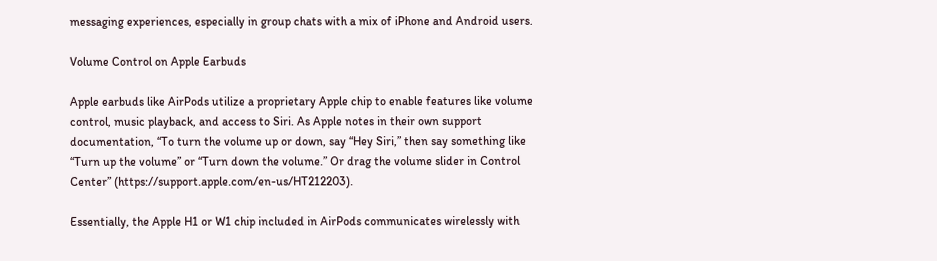messaging experiences, especially in group chats with a mix of iPhone and Android users.

Volume Control on Apple Earbuds

Apple earbuds like AirPods utilize a proprietary Apple chip to enable features like volume control, music playback, and access to Siri. As Apple notes in their own support documentation, “To turn the volume up or down, say “Hey Siri,” then say something like “Turn up the volume” or “Turn down the volume.” Or drag the volume slider in Control Center” (https://support.apple.com/en-us/HT212203).

Essentially, the Apple H1 or W1 chip included in AirPods communicates wirelessly with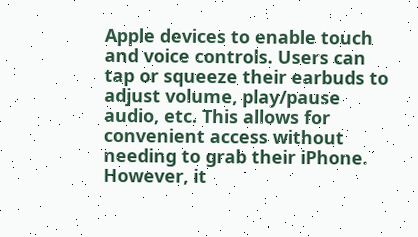Apple devices to enable touch and voice controls. Users can tap or squeeze their earbuds to adjust volume, play/pause audio, etc. This allows for convenient access without needing to grab their iPhone. However, it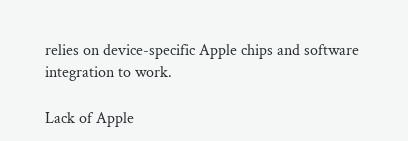relies on device-specific Apple chips and software integration to work.

Lack of Apple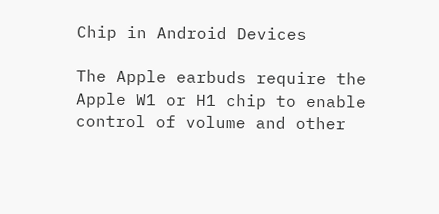Chip in Android Devices

The Apple earbuds require the Apple W1 or H1 chip to enable control of volume and other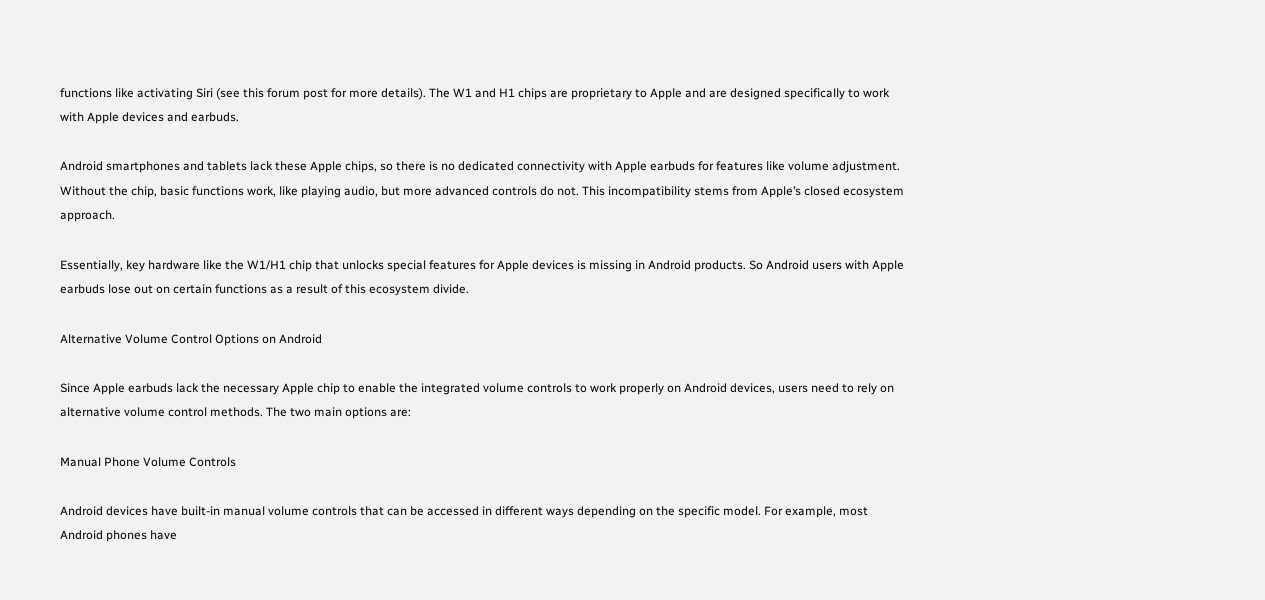functions like activating Siri (see this forum post for more details). The W1 and H1 chips are proprietary to Apple and are designed specifically to work with Apple devices and earbuds.

Android smartphones and tablets lack these Apple chips, so there is no dedicated connectivity with Apple earbuds for features like volume adjustment. Without the chip, basic functions work, like playing audio, but more advanced controls do not. This incompatibility stems from Apple’s closed ecosystem approach.

Essentially, key hardware like the W1/H1 chip that unlocks special features for Apple devices is missing in Android products. So Android users with Apple earbuds lose out on certain functions as a result of this ecosystem divide.

Alternative Volume Control Options on Android

Since Apple earbuds lack the necessary Apple chip to enable the integrated volume controls to work properly on Android devices, users need to rely on alternative volume control methods. The two main options are:

Manual Phone Volume Controls

Android devices have built-in manual volume controls that can be accessed in different ways depending on the specific model. For example, most Android phones have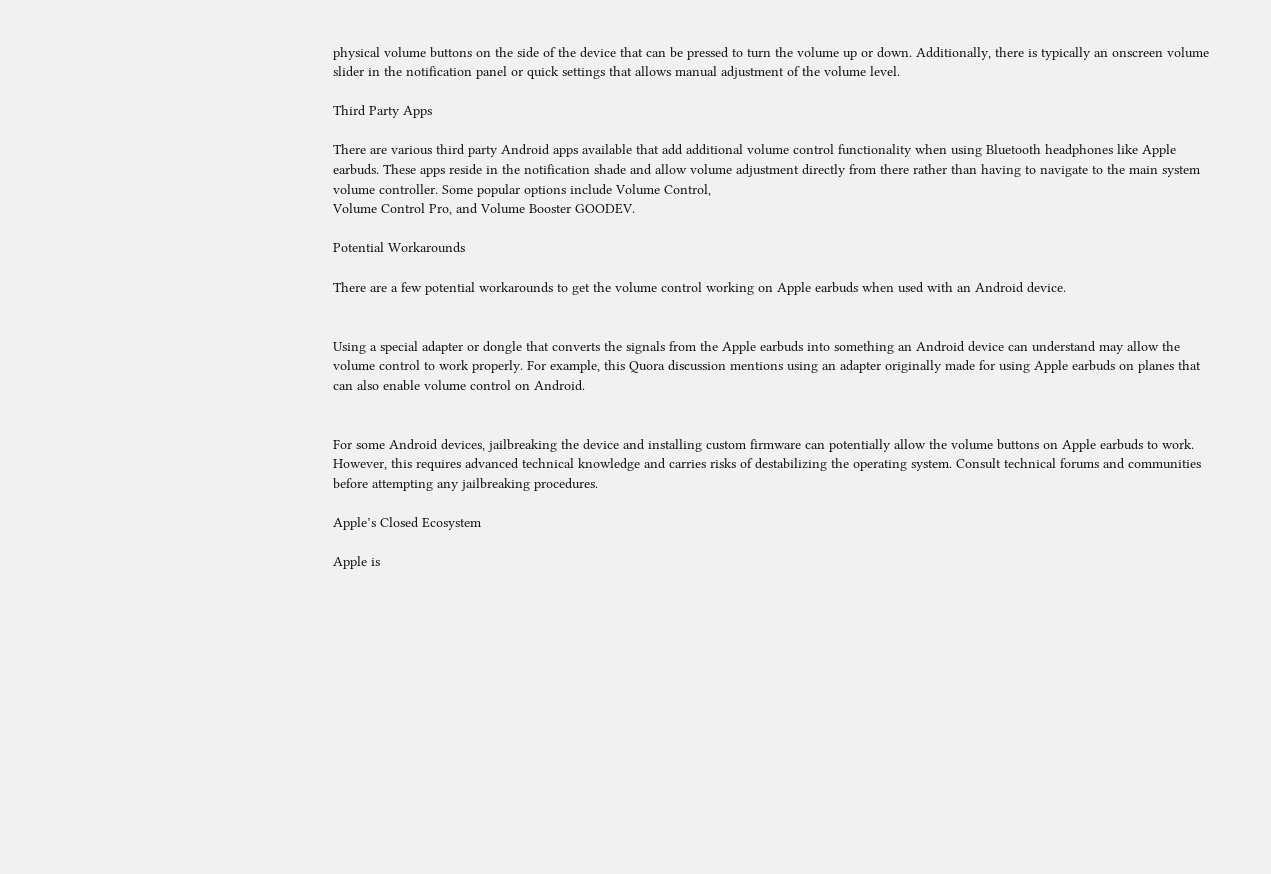physical volume buttons on the side of the device that can be pressed to turn the volume up or down. Additionally, there is typically an onscreen volume slider in the notification panel or quick settings that allows manual adjustment of the volume level.

Third Party Apps

There are various third party Android apps available that add additional volume control functionality when using Bluetooth headphones like Apple earbuds. These apps reside in the notification shade and allow volume adjustment directly from there rather than having to navigate to the main system volume controller. Some popular options include Volume Control,
Volume Control Pro, and Volume Booster GOODEV.

Potential Workarounds

There are a few potential workarounds to get the volume control working on Apple earbuds when used with an Android device.


Using a special adapter or dongle that converts the signals from the Apple earbuds into something an Android device can understand may allow the volume control to work properly. For example, this Quora discussion mentions using an adapter originally made for using Apple earbuds on planes that can also enable volume control on Android.


For some Android devices, jailbreaking the device and installing custom firmware can potentially allow the volume buttons on Apple earbuds to work. However, this requires advanced technical knowledge and carries risks of destabilizing the operating system. Consult technical forums and communities before attempting any jailbreaking procedures.

Apple’s Closed Ecosystem

Apple is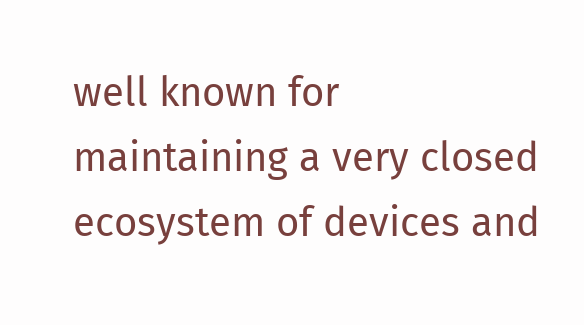well known for maintaining a very closed ecosystem of devices and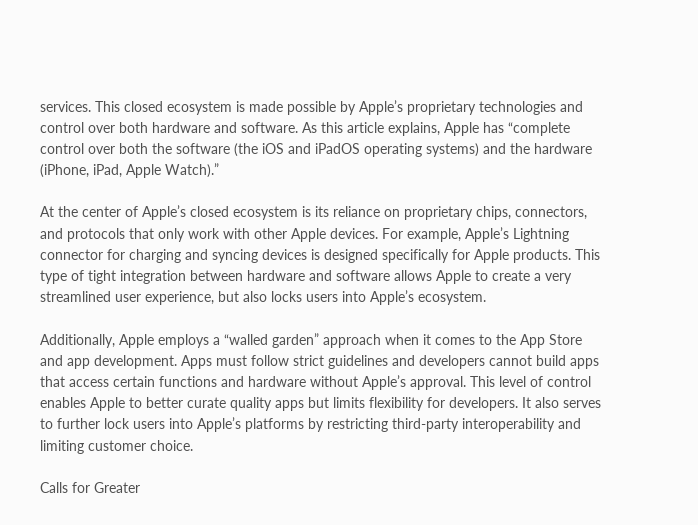services. This closed ecosystem is made possible by Apple’s proprietary technologies and control over both hardware and software. As this article explains, Apple has “complete control over both the software (the iOS and iPadOS operating systems) and the hardware (iPhone, iPad, Apple Watch).”

At the center of Apple’s closed ecosystem is its reliance on proprietary chips, connectors, and protocols that only work with other Apple devices. For example, Apple’s Lightning connector for charging and syncing devices is designed specifically for Apple products. This type of tight integration between hardware and software allows Apple to create a very streamlined user experience, but also locks users into Apple’s ecosystem.

Additionally, Apple employs a “walled garden” approach when it comes to the App Store and app development. Apps must follow strict guidelines and developers cannot build apps that access certain functions and hardware without Apple’s approval. This level of control enables Apple to better curate quality apps but limits flexibility for developers. It also serves to further lock users into Apple’s platforms by restricting third-party interoperability and limiting customer choice.

Calls for Greater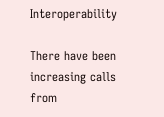Interoperability

There have been increasing calls from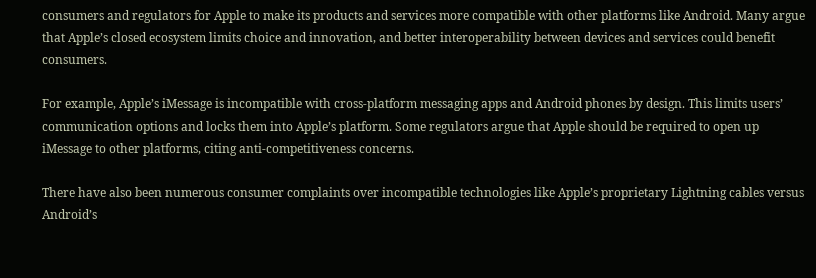consumers and regulators for Apple to make its products and services more compatible with other platforms like Android. Many argue that Apple’s closed ecosystem limits choice and innovation, and better interoperability between devices and services could benefit consumers.

For example, Apple’s iMessage is incompatible with cross-platform messaging apps and Android phones by design. This limits users’ communication options and locks them into Apple’s platform. Some regulators argue that Apple should be required to open up iMessage to other platforms, citing anti-competitiveness concerns.

There have also been numerous consumer complaints over incompatible technologies like Apple’s proprietary Lightning cables versus Android’s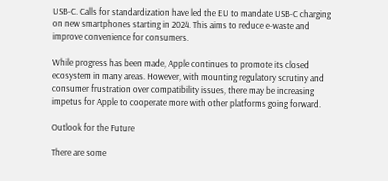USB-C. Calls for standardization have led the EU to mandate USB-C charging on new smartphones starting in 2024. This aims to reduce e-waste and improve convenience for consumers.

While progress has been made, Apple continues to promote its closed ecosystem in many areas. However, with mounting regulatory scrutiny and consumer frustration over compatibility issues, there may be increasing impetus for Apple to cooperate more with other platforms going forward.

Outlook for the Future

There are some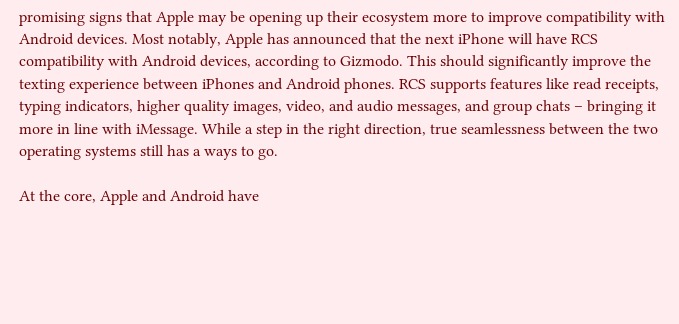promising signs that Apple may be opening up their ecosystem more to improve compatibility with Android devices. Most notably, Apple has announced that the next iPhone will have RCS compatibility with Android devices, according to Gizmodo. This should significantly improve the texting experience between iPhones and Android phones. RCS supports features like read receipts, typing indicators, higher quality images, video, and audio messages, and group chats – bringing it more in line with iMessage. While a step in the right direction, true seamlessness between the two operating systems still has a ways to go.

At the core, Apple and Android have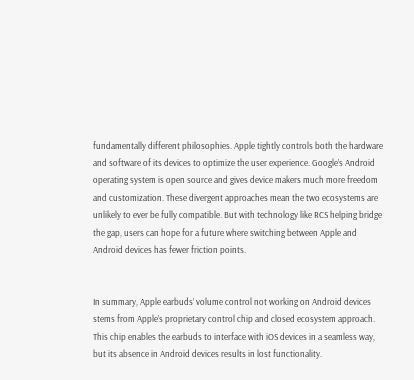fundamentally different philosophies. Apple tightly controls both the hardware and software of its devices to optimize the user experience. Google’s Android operating system is open source and gives device makers much more freedom and customization. These divergent approaches mean the two ecosystems are unlikely to ever be fully compatible. But with technology like RCS helping bridge the gap, users can hope for a future where switching between Apple and Android devices has fewer friction points.


In summary, Apple earbuds’ volume control not working on Android devices stems from Apple’s proprietary control chip and closed ecosystem approach. This chip enables the earbuds to interface with iOS devices in a seamless way, but its absence in Android devices results in lost functionality.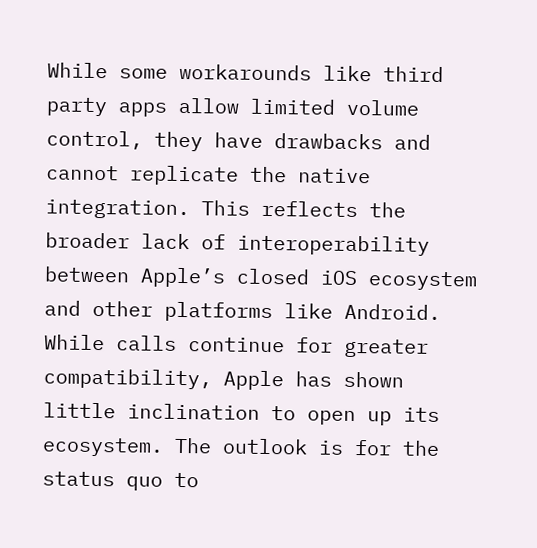While some workarounds like third party apps allow limited volume control, they have drawbacks and cannot replicate the native integration. This reflects the broader lack of interoperability between Apple’s closed iOS ecosystem and other platforms like Android. While calls continue for greater compatibility, Apple has shown little inclination to open up its ecosystem. The outlook is for the status quo to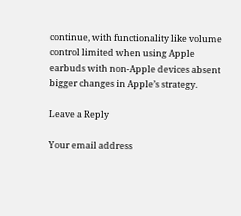continue, with functionality like volume control limited when using Apple earbuds with non-Apple devices absent bigger changes in Apple’s strategy.

Leave a Reply

Your email address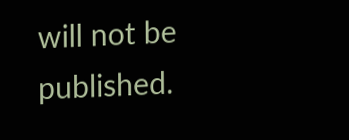will not be published.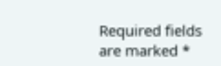Required fields are marked *